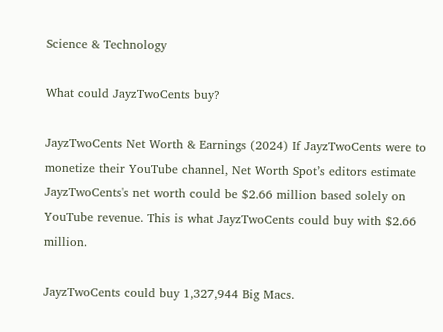Science & Technology

What could JayzTwoCents buy?

JayzTwoCents Net Worth & Earnings (2024) If JayzTwoCents were to monetize their YouTube channel, Net Worth Spot’s editors estimate JayzTwoCents's net worth could be $2.66 million based solely on YouTube revenue. This is what JayzTwoCents could buy with $2.66 million.

JayzTwoCents could buy 1,327,944 Big Macs.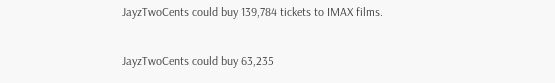JayzTwoCents could buy 139,784 tickets to IMAX films.

JayzTwoCents could buy 63,235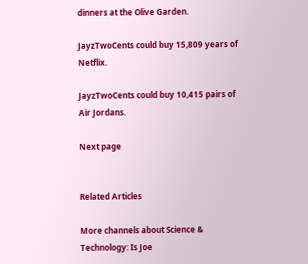dinners at the Olive Garden.

JayzTwoCents could buy 15,809 years of Netflix.

JayzTwoCents could buy 10,415 pairs of Air Jordans.

Next page


Related Articles

More channels about Science & Technology: Is Joe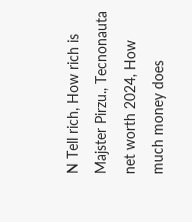N Tell rich, How rich is Majster Pirzu., Tecnonauta net worth 2024, How much money does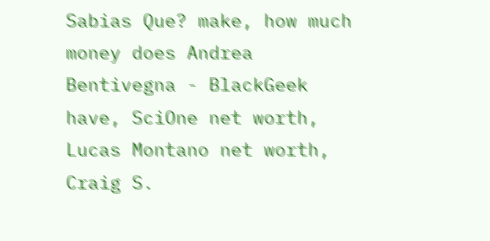Sabias Que? make, how much money does Andrea Bentivegna - BlackGeek have, SciOne net worth, Lucas Montano net worth, Craig S.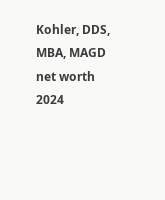Kohler, DDS, MBA, MAGD net worth 2024